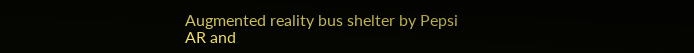Augmented reality bus shelter by Pepsi
AR and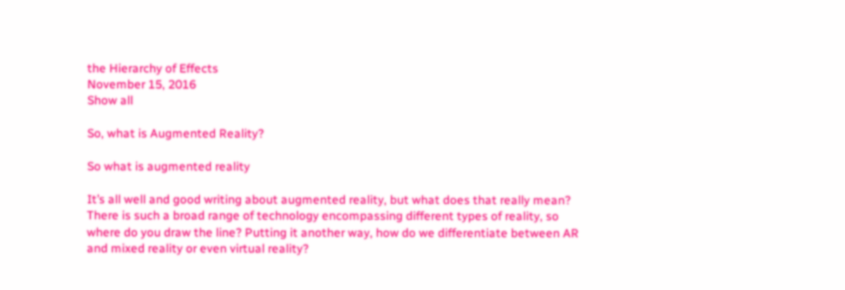the Hierarchy of Effects
November 15, 2016
Show all

So, what is Augmented Reality?

So what is augmented reality

It’s all well and good writing about augmented reality, but what does that really mean? There is such a broad range of technology encompassing different types of reality, so where do you draw the line? Putting it another way, how do we differentiate between AR and mixed reality or even virtual reality?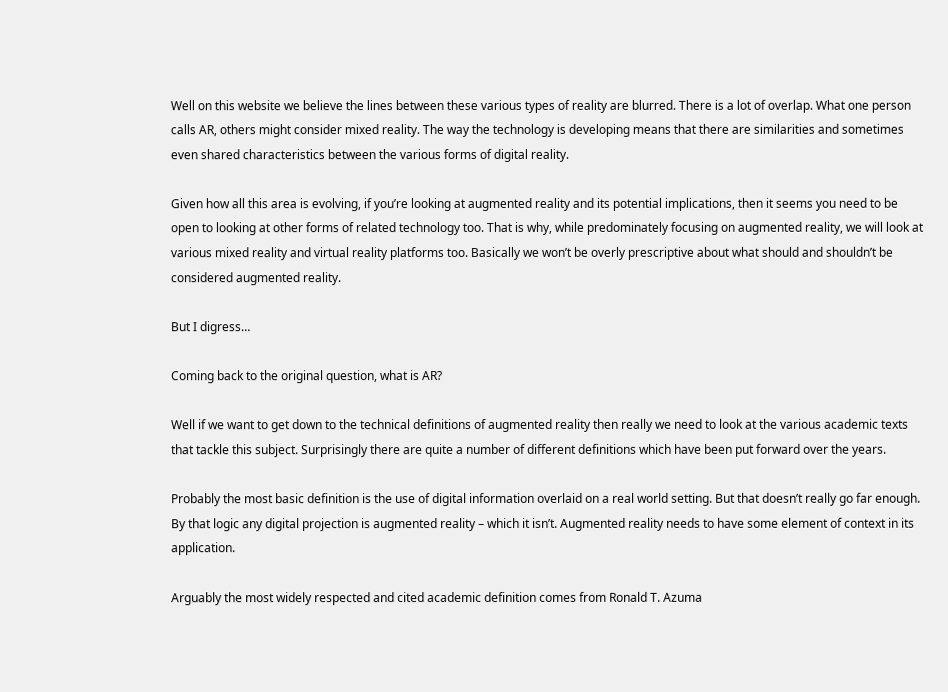Well on this website we believe the lines between these various types of reality are blurred. There is a lot of overlap. What one person calls AR, others might consider mixed reality. The way the technology is developing means that there are similarities and sometimes even shared characteristics between the various forms of digital reality.

Given how all this area is evolving, if you’re looking at augmented reality and its potential implications, then it seems you need to be open to looking at other forms of related technology too. That is why, while predominately focusing on augmented reality, we will look at various mixed reality and virtual reality platforms too. Basically we won’t be overly prescriptive about what should and shouldn’t be considered augmented reality.

But I digress…

Coming back to the original question, what is AR?

Well if we want to get down to the technical definitions of augmented reality then really we need to look at the various academic texts that tackle this subject. Surprisingly there are quite a number of different definitions which have been put forward over the years.

Probably the most basic definition is the use of digital information overlaid on a real world setting. But that doesn’t really go far enough. By that logic any digital projection is augmented reality – which it isn’t. Augmented reality needs to have some element of context in its application.

Arguably the most widely respected and cited academic definition comes from Ronald T. Azuma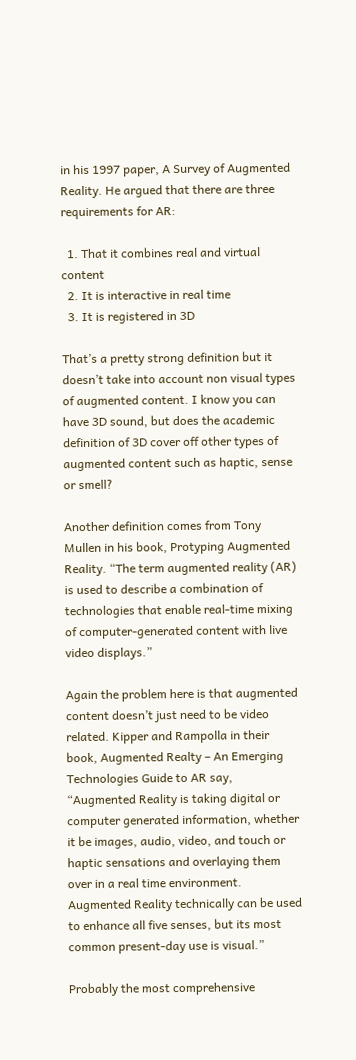in his 1997 paper, A Survey of Augmented Reality. He argued that there are three requirements for AR:

  1. That it combines real and virtual content
  2. It is interactive in real time
  3. It is registered in 3D

That’s a pretty strong definition but it doesn’t take into account non visual types of augmented content. I know you can have 3D sound, but does the academic definition of 3D cover off other types of augmented content such as haptic, sense or smell?

Another definition comes from Tony Mullen in his book, Protyping Augmented Reality. “The term augmented reality (AR) is used to describe a combination of technologies that enable real-time mixing of computer-generated content with live video displays.”

Again the problem here is that augmented content doesn’t just need to be video related. Kipper and Rampolla in their book, Augmented Realty – An Emerging Technologies Guide to AR say, “Augmented Reality is taking digital or computer generated information, whether it be images, audio, video, and touch or haptic sensations and overlaying them over in a real time environment. Augmented Reality technically can be used to enhance all five senses, but its most common present-day use is visual.”

Probably the most comprehensive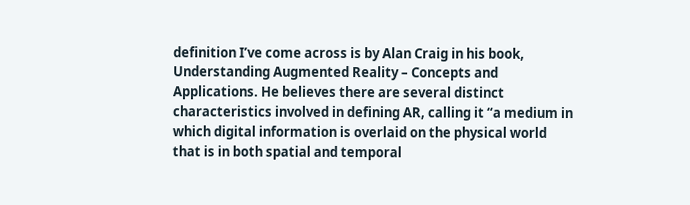definition I’ve come across is by Alan Craig in his book, Understanding Augmented Reality – Concepts and Applications. He believes there are several distinct characteristics involved in defining AR, calling it “a medium in which digital information is overlaid on the physical world that is in both spatial and temporal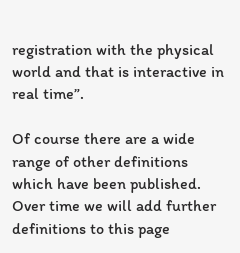registration with the physical world and that is interactive in real time”.

Of course there are a wide range of other definitions which have been published. Over time we will add further definitions to this page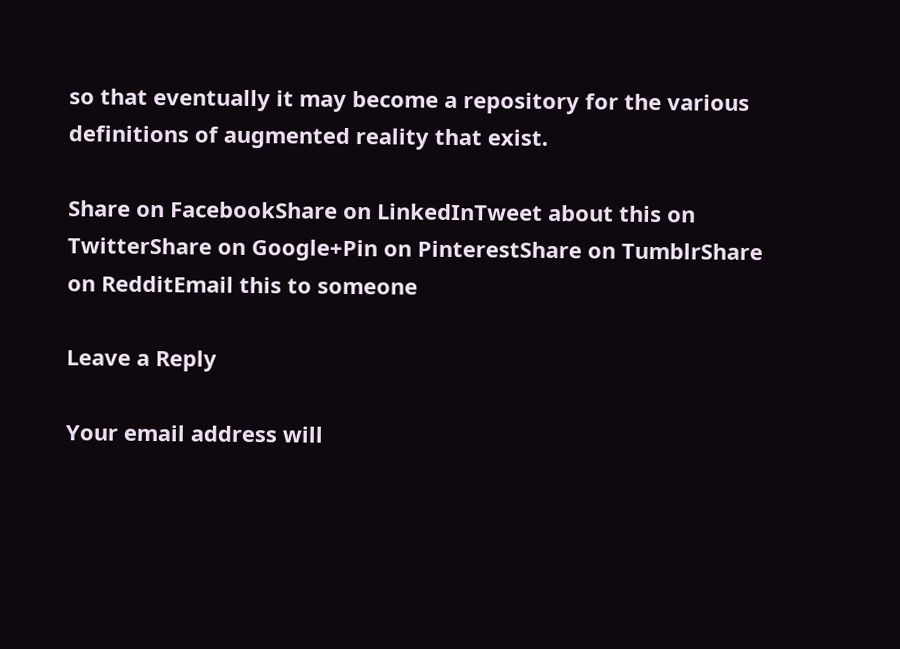so that eventually it may become a repository for the various definitions of augmented reality that exist.

Share on FacebookShare on LinkedInTweet about this on TwitterShare on Google+Pin on PinterestShare on TumblrShare on RedditEmail this to someone

Leave a Reply

Your email address will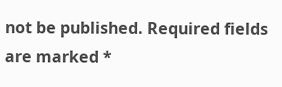not be published. Required fields are marked *